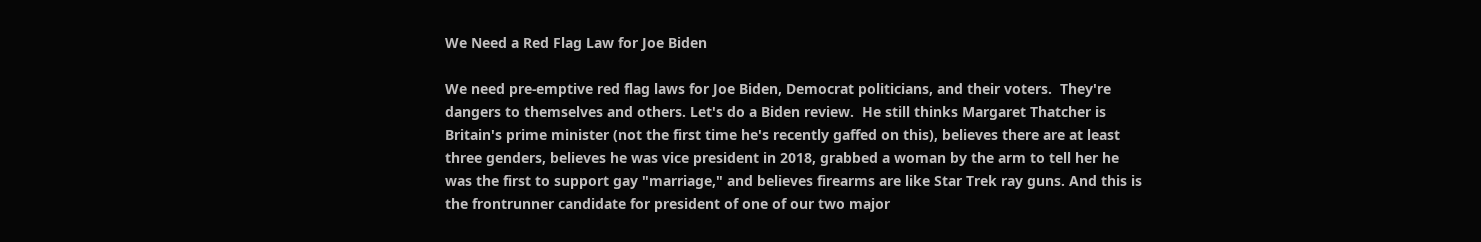We Need a Red Flag Law for Joe Biden

We need pre-emptive red flag laws for Joe Biden, Democrat politicians, and their voters.  They're dangers to themselves and others. Let's do a Biden review.  He still thinks Margaret Thatcher is Britain's prime minister (not the first time he's recently gaffed on this), believes there are at least three genders, believes he was vice president in 2018, grabbed a woman by the arm to tell her he was the first to support gay "marriage," and believes firearms are like Star Trek ray guns. And this is the frontrunner candidate for president of one of our two major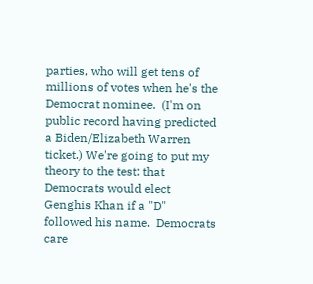parties, who will get tens of millions of votes when he's the Democrat nominee.  (I'm on public record having predicted a Biden/Elizabeth Warren ticket.) We're going to put my theory to the test: that Democrats would elect Genghis Khan if a "D" followed his name.  Democrats care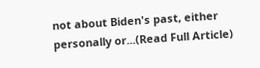not about Biden's past, either personally or...(Read Full Article)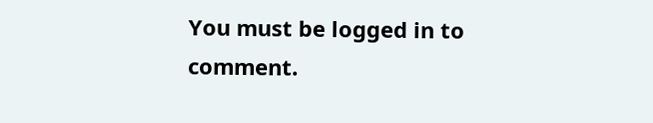You must be logged in to comment.